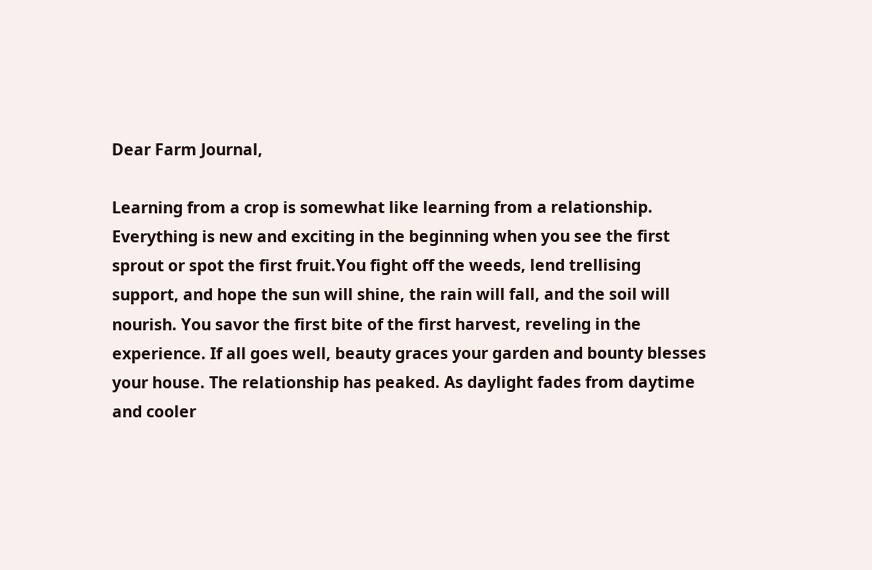Dear Farm Journal,

Learning from a crop is somewhat like learning from a relationship. Everything is new and exciting in the beginning when you see the first sprout or spot the first fruit.You fight off the weeds, lend trellising support, and hope the sun will shine, the rain will fall, and the soil will nourish. You savor the first bite of the first harvest, reveling in the experience. If all goes well, beauty graces your garden and bounty blesses your house. The relationship has peaked. As daylight fades from daytime and cooler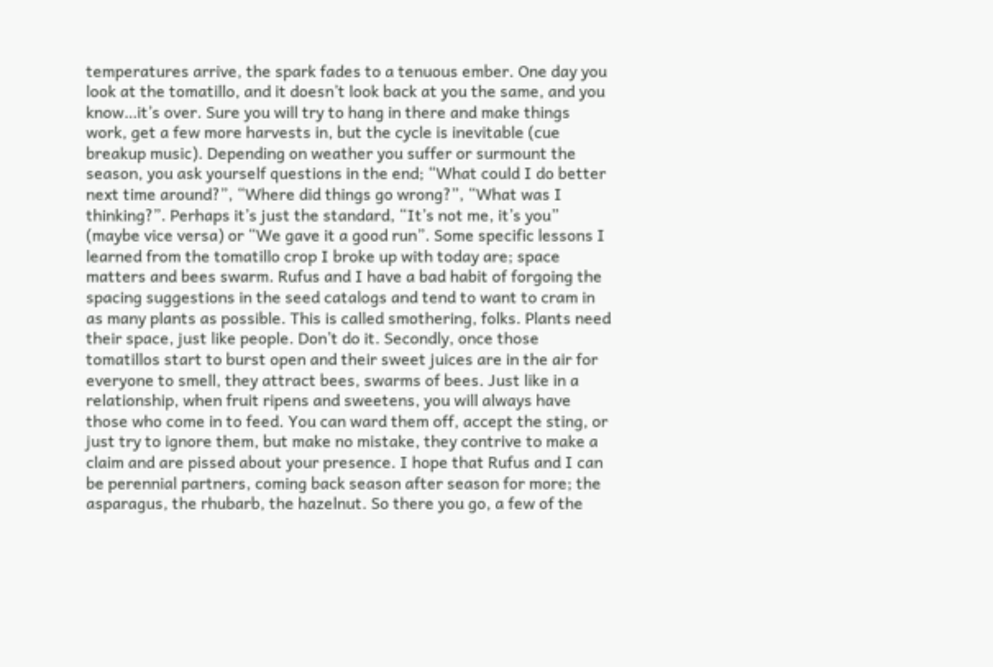temperatures arrive, the spark fades to a tenuous ember. One day you look at the tomatillo, and it doesn’t look back at you the same, and you know…it’s over. Sure you will try to hang in there and make things work, get a few more harvests in, but the cycle is inevitable (cue breakup music). Depending on weather you suffer or surmount the season, you ask yourself questions in the end; “What could I do better next time around?”, “Where did things go wrong?”, “What was I thinking?”. Perhaps it’s just the standard, “It’s not me, it’s you” (maybe vice versa) or “We gave it a good run”. Some specific lessons I learned from the tomatillo crop I broke up with today are; space matters and bees swarm. Rufus and I have a bad habit of forgoing the spacing suggestions in the seed catalogs and tend to want to cram in as many plants as possible. This is called smothering, folks. Plants need their space, just like people. Don’t do it. Secondly, once those tomatillos start to burst open and their sweet juices are in the air for everyone to smell, they attract bees, swarms of bees. Just like in a relationship, when fruit ripens and sweetens, you will always have those who come in to feed. You can ward them off, accept the sting, or just try to ignore them, but make no mistake, they contrive to make a claim and are pissed about your presence. I hope that Rufus and I can be perennial partners, coming back season after season for more; the asparagus, the rhubarb, the hazelnut. So there you go, a few of the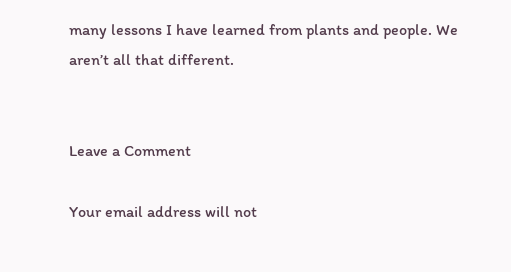many lessons I have learned from plants and people. We aren’t all that different.


Leave a Comment

Your email address will not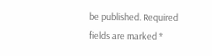be published. Required fields are marked *